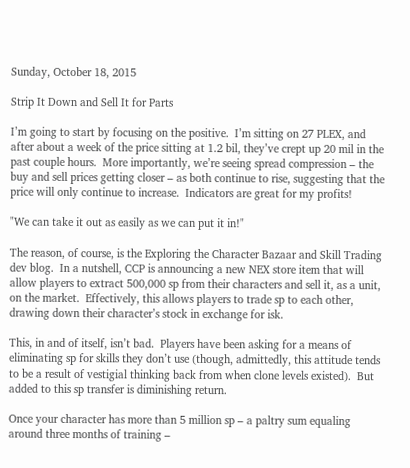Sunday, October 18, 2015

Strip It Down and Sell It for Parts

I’m going to start by focusing on the positive.  I’m sitting on 27 PLEX, and after about a week of the price sitting at 1.2 bil, they’ve crept up 20 mil in the past couple hours.  More importantly, we’re seeing spread compression – the buy and sell prices getting closer – as both continue to rise, suggesting that the price will only continue to increase.  Indicators are great for my profits!

"We can take it out as easily as we can put it in!"

The reason, of course, is the Exploring the Character Bazaar and Skill Trading dev blog.  In a nutshell, CCP is announcing a new NEX store item that will allow players to extract 500,000 sp from their characters and sell it, as a unit, on the market.  Effectively, this allows players to trade sp to each other, drawing down their character’s stock in exchange for isk.

This, in and of itself, isn’t bad.  Players have been asking for a means of eliminating sp for skills they don’t use (though, admittedly, this attitude tends to be a result of vestigial thinking back from when clone levels existed).  But added to this sp transfer is diminishing return.

Once your character has more than 5 million sp – a paltry sum equaling around three months of training –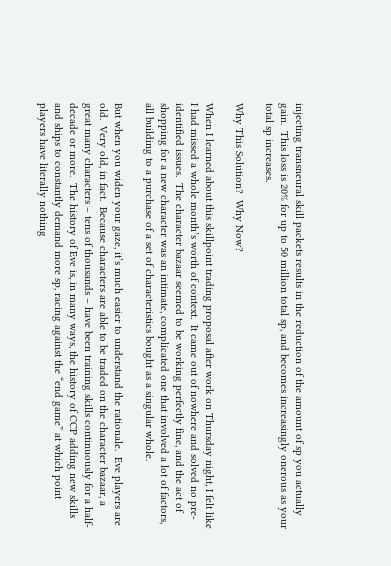injecting transneural skill packets results in the reduction of the amount of sp you actually gain.  This loss is 20% for up to 50 million total sp, and becomes increasingly onerous as your total sp increases.

Why This Solution?  Why Now?

When I learned about this skillpoint trading proposal after work on Thursday night, I felt like I had missed a whole month’s worth of context.  It came out of nowhere and solved no pre-identified issues.  The character bazaar seemed to be working perfectly fine, and the act of shopping for a new character was an intimate, complicated one that involved a lot of factors, all building to a purchase of a set of characteristics bought as a singular whole.

But when you widen your gaze, it’s much easier to understand the rationale.  Eve players are old.  Very old, in fact.  Because characters are able to be traded on the character bazaar, a great many characters – tens of thousands – have been training skills continuously for a half-decade or more.  The history of Eve is, in many ways, the history of CCP adding new skills and ships to constantly demand more sp, racing against the “end game” at which point players have literally nothing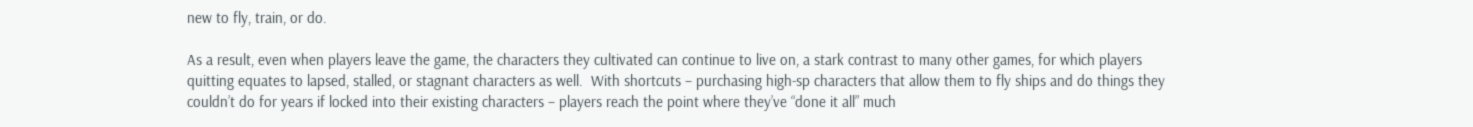new to fly, train, or do.

As a result, even when players leave the game, the characters they cultivated can continue to live on, a stark contrast to many other games, for which players quitting equates to lapsed, stalled, or stagnant characters as well.  With shortcuts – purchasing high-sp characters that allow them to fly ships and do things they couldn’t do for years if locked into their existing characters – players reach the point where they’ve “done it all” much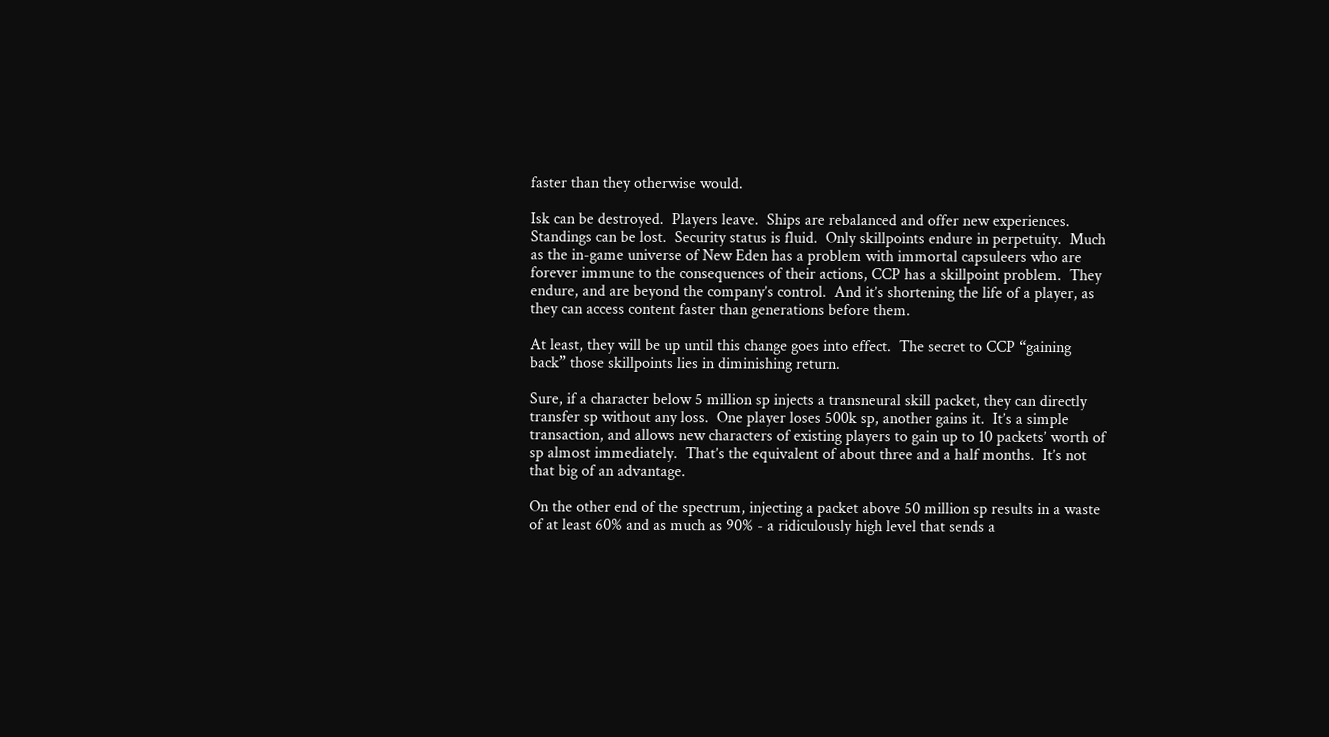faster than they otherwise would.

Isk can be destroyed.  Players leave.  Ships are rebalanced and offer new experiences.  Standings can be lost.  Security status is fluid.  Only skillpoints endure in perpetuity.  Much as the in-game universe of New Eden has a problem with immortal capsuleers who are forever immune to the consequences of their actions, CCP has a skillpoint problem.  They endure, and are beyond the company’s control.  And it’s shortening the life of a player, as they can access content faster than generations before them.

At least, they will be up until this change goes into effect.  The secret to CCP “gaining back” those skillpoints lies in diminishing return.

Sure, if a character below 5 million sp injects a transneural skill packet, they can directly transfer sp without any loss.  One player loses 500k sp, another gains it.  It’s a simple transaction, and allows new characters of existing players to gain up to 10 packets’ worth of sp almost immediately.  That’s the equivalent of about three and a half months.  It’s not that big of an advantage.

On the other end of the spectrum, injecting a packet above 50 million sp results in a waste of at least 60% and as much as 90% - a ridiculously high level that sends a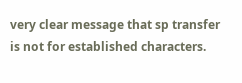very clear message that sp transfer is not for established characters.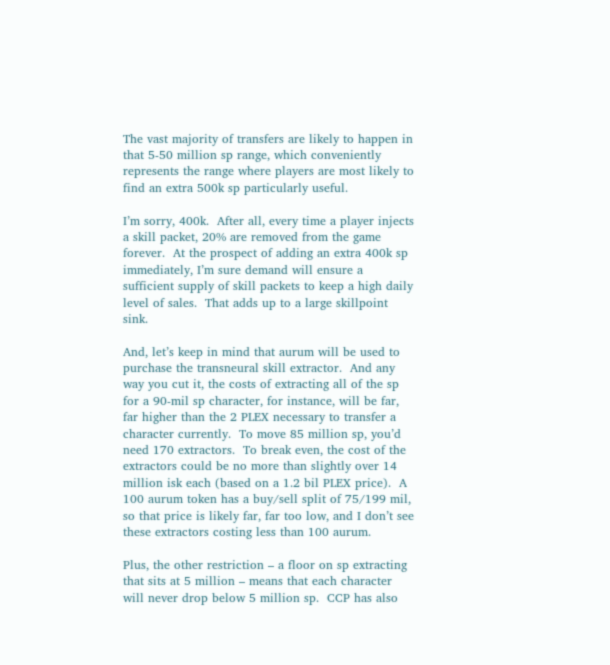The vast majority of transfers are likely to happen in that 5-50 million sp range, which conveniently represents the range where players are most likely to find an extra 500k sp particularly useful.

I’m sorry, 400k.  After all, every time a player injects a skill packet, 20% are removed from the game forever.  At the prospect of adding an extra 400k sp immediately, I’m sure demand will ensure a sufficient supply of skill packets to keep a high daily level of sales.  That adds up to a large skillpoint sink.

And, let’s keep in mind that aurum will be used to purchase the transneural skill extractor.  And any way you cut it, the costs of extracting all of the sp for a 90-mil sp character, for instance, will be far, far higher than the 2 PLEX necessary to transfer a character currently.  To move 85 million sp, you’d need 170 extractors.  To break even, the cost of the extractors could be no more than slightly over 14 million isk each (based on a 1.2 bil PLEX price).  A 100 aurum token has a buy/sell split of 75/199 mil, so that price is likely far, far too low, and I don’t see these extractors costing less than 100 aurum.

Plus, the other restriction – a floor on sp extracting that sits at 5 million – means that each character will never drop below 5 million sp.  CCP has also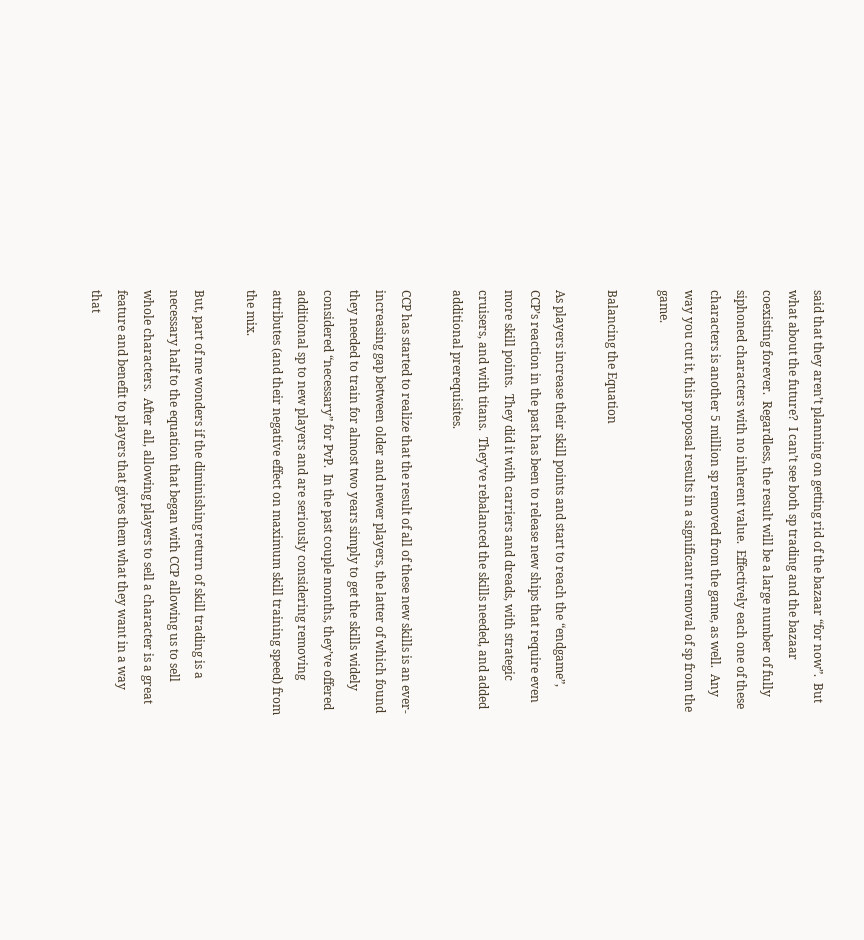said that they aren’t planning on getting rid of the bazaar “for now”.  But what about the future?  I can’t see both sp trading and the bazaar coexisting forever.  Regardless, the result will be a large number of fully siphoned characters with no inherent value.  Effectively each one of these characters is another 5 million sp removed from the game, as well.  Any way you cut it, this proposal results in a significant removal of sp from the game.

Balancing the Equation

As players increase their skill points and start to reach the “endgame”, CCP’s reaction in the past has been to release new ships that require even more skill points.  They did it with carriers and dreads, with strategic cruisers, and with titans.  They’ve rebalanced the skills needed, and added additional prerequisites.

CCP has started to realize that the result of all of these new skills is an ever-increasing gap between older and newer players, the latter of which found they needed to train for almost two years simply to get the skills widely considered “necessary” for PvP.  In the past couple months, they’ve offered additional sp to new players and are seriously considering removing attributes (and their negative effect on maximum skill training speed) from the mix.

But, part of me wonders if the diminishing return of skill trading is a necessary half to the equation that began with CCP allowing us to sell whole characters.  After all, allowing players to sell a character is a great feature and benefit to players that gives them what they want in a way that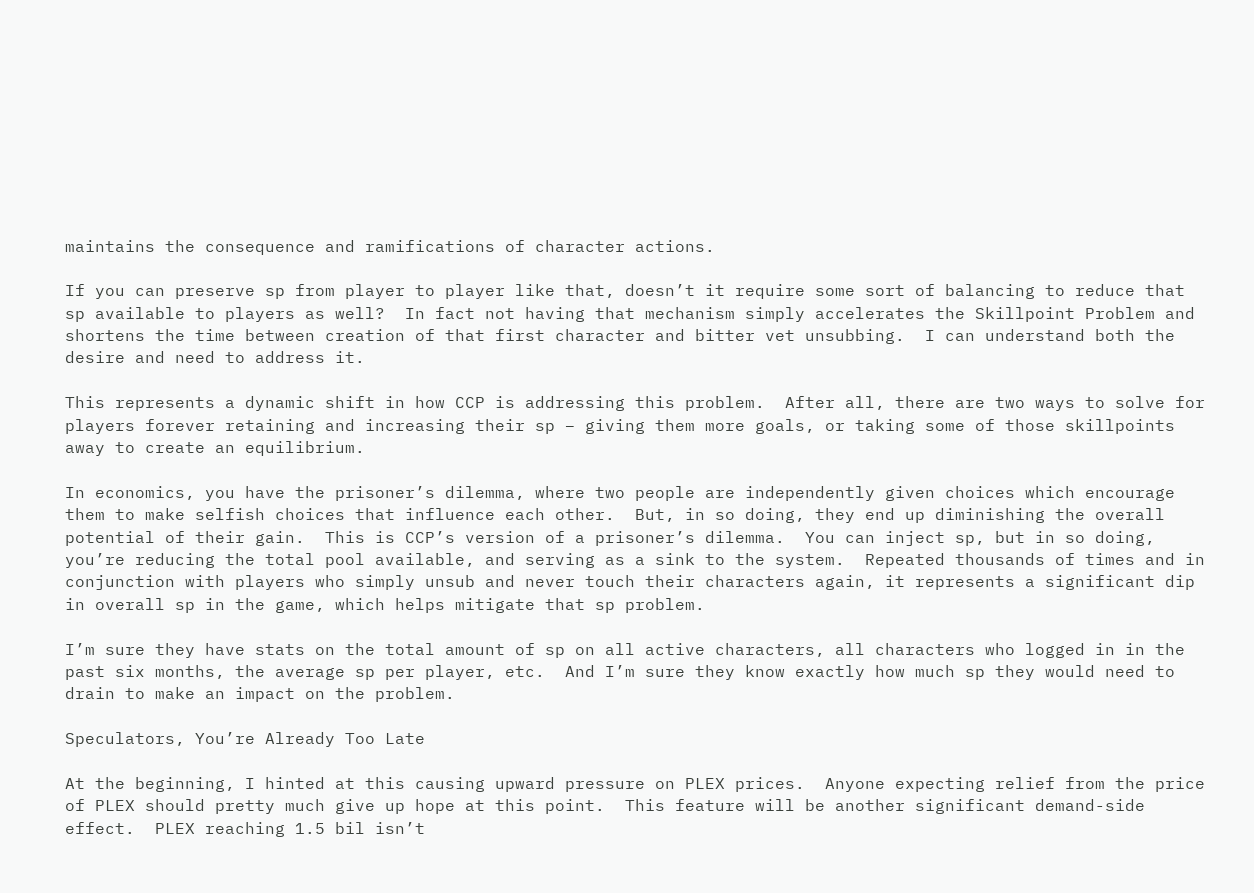maintains the consequence and ramifications of character actions.

If you can preserve sp from player to player like that, doesn’t it require some sort of balancing to reduce that sp available to players as well?  In fact not having that mechanism simply accelerates the Skillpoint Problem and shortens the time between creation of that first character and bitter vet unsubbing.  I can understand both the desire and need to address it.

This represents a dynamic shift in how CCP is addressing this problem.  After all, there are two ways to solve for players forever retaining and increasing their sp – giving them more goals, or taking some of those skillpoints away to create an equilibrium.

In economics, you have the prisoner’s dilemma, where two people are independently given choices which encourage them to make selfish choices that influence each other.  But, in so doing, they end up diminishing the overall potential of their gain.  This is CCP’s version of a prisoner’s dilemma.  You can inject sp, but in so doing, you’re reducing the total pool available, and serving as a sink to the system.  Repeated thousands of times and in conjunction with players who simply unsub and never touch their characters again, it represents a significant dip in overall sp in the game, which helps mitigate that sp problem.

I’m sure they have stats on the total amount of sp on all active characters, all characters who logged in in the past six months, the average sp per player, etc.  And I’m sure they know exactly how much sp they would need to drain to make an impact on the problem.

Speculators, You’re Already Too Late

At the beginning, I hinted at this causing upward pressure on PLEX prices.  Anyone expecting relief from the price of PLEX should pretty much give up hope at this point.  This feature will be another significant demand-side effect.  PLEX reaching 1.5 bil isn’t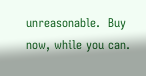unreasonable.  Buy now, while you can.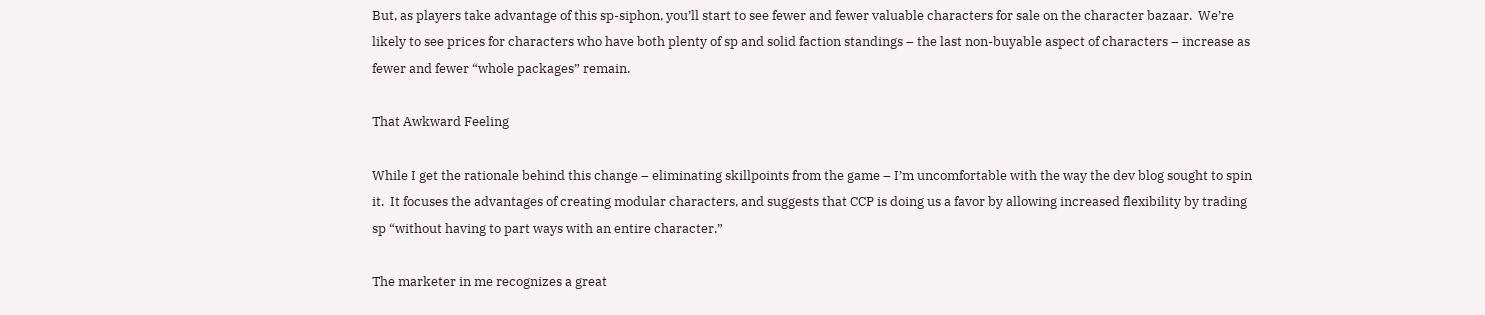But, as players take advantage of this sp-siphon, you’ll start to see fewer and fewer valuable characters for sale on the character bazaar.  We’re likely to see prices for characters who have both plenty of sp and solid faction standings – the last non-buyable aspect of characters – increase as fewer and fewer “whole packages” remain.

That Awkward Feeling

While I get the rationale behind this change – eliminating skillpoints from the game – I’m uncomfortable with the way the dev blog sought to spin it.  It focuses the advantages of creating modular characters, and suggests that CCP is doing us a favor by allowing increased flexibility by trading sp “without having to part ways with an entire character.”

The marketer in me recognizes a great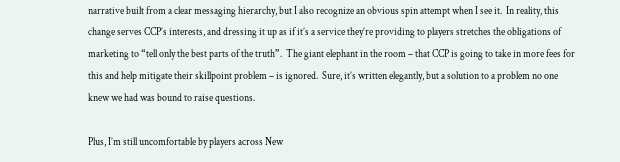narrative built from a clear messaging hierarchy, but I also recognize an obvious spin attempt when I see it.  In reality, this change serves CCP’s interests, and dressing it up as if it’s a service they’re providing to players stretches the obligations of marketing to “tell only the best parts of the truth”.  The giant elephant in the room – that CCP is going to take in more fees for this and help mitigate their skillpoint problem – is ignored.  Sure, it’s written elegantly, but a solution to a problem no one knew we had was bound to raise questions.

Plus, I’m still uncomfortable by players across New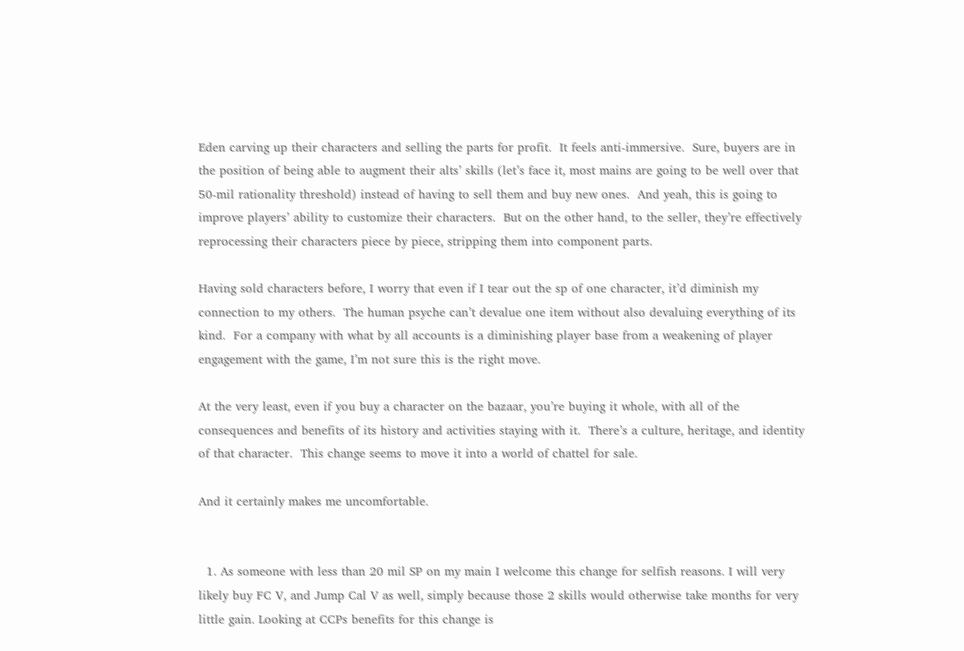Eden carving up their characters and selling the parts for profit.  It feels anti-immersive.  Sure, buyers are in the position of being able to augment their alts’ skills (let’s face it, most mains are going to be well over that 50-mil rationality threshold) instead of having to sell them and buy new ones.  And yeah, this is going to improve players’ ability to customize their characters.  But on the other hand, to the seller, they’re effectively reprocessing their characters piece by piece, stripping them into component parts.

Having sold characters before, I worry that even if I tear out the sp of one character, it’d diminish my connection to my others.  The human psyche can’t devalue one item without also devaluing everything of its kind.  For a company with what by all accounts is a diminishing player base from a weakening of player engagement with the game, I’m not sure this is the right move.

At the very least, even if you buy a character on the bazaar, you’re buying it whole, with all of the consequences and benefits of its history and activities staying with it.  There’s a culture, heritage, and identity of that character.  This change seems to move it into a world of chattel for sale.

And it certainly makes me uncomfortable.


  1. As someone with less than 20 mil SP on my main I welcome this change for selfish reasons. I will very likely buy FC V, and Jump Cal V as well, simply because those 2 skills would otherwise take months for very little gain. Looking at CCPs benefits for this change is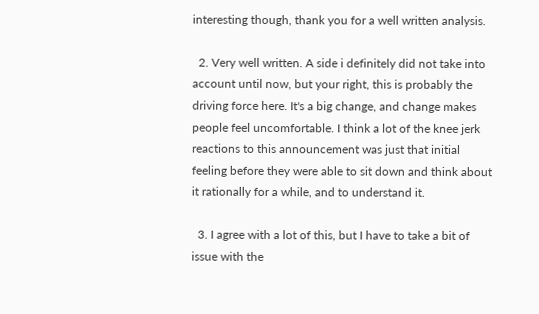interesting though, thank you for a well written analysis.

  2. Very well written. A side i definitely did not take into account until now, but your right, this is probably the driving force here. It's a big change, and change makes people feel uncomfortable. I think a lot of the knee jerk reactions to this announcement was just that initial feeling before they were able to sit down and think about it rationally for a while, and to understand it.

  3. I agree with a lot of this, but I have to take a bit of issue with the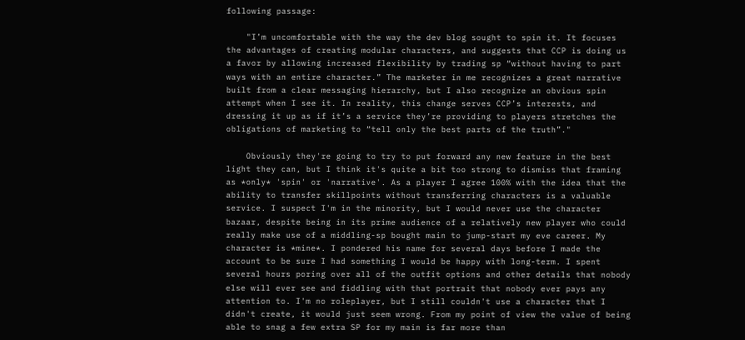following passage:

    "I’m uncomfortable with the way the dev blog sought to spin it. It focuses the advantages of creating modular characters, and suggests that CCP is doing us a favor by allowing increased flexibility by trading sp “without having to part ways with an entire character.” The marketer in me recognizes a great narrative built from a clear messaging hierarchy, but I also recognize an obvious spin attempt when I see it. In reality, this change serves CCP’s interests, and dressing it up as if it’s a service they’re providing to players stretches the obligations of marketing to “tell only the best parts of the truth”."

    Obviously they're going to try to put forward any new feature in the best light they can, but I think it's quite a bit too strong to dismiss that framing as *only* 'spin' or 'narrative'. As a player I agree 100% with the idea that the ability to transfer skillpoints without transferring characters is a valuable service. I suspect I'm in the minority, but I would never use the character bazaar, despite being in its prime audience of a relatively new player who could really make use of a middling-sp bought main to jump-start my eve career. My character is *mine*. I pondered his name for several days before I made the account to be sure I had something I would be happy with long-term. I spent several hours poring over all of the outfit options and other details that nobody else will ever see and fiddling with that portrait that nobody ever pays any attention to. I'm no roleplayer, but I still couldn't use a character that I didn't create, it would just seem wrong. From my point of view the value of being able to snag a few extra SP for my main is far more than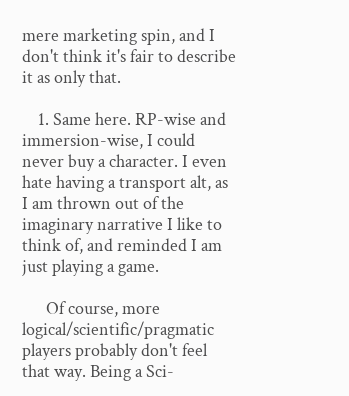mere marketing spin, and I don't think it's fair to describe it as only that.

    1. Same here. RP-wise and immersion-wise, I could never buy a character. I even hate having a transport alt, as I am thrown out of the imaginary narrative I like to think of, and reminded I am just playing a game.

      Of course, more logical/scientific/pragmatic players probably don't feel that way. Being a Sci-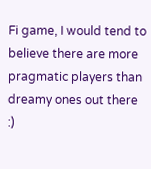Fi game, I would tend to believe there are more pragmatic players than dreamy ones out there :)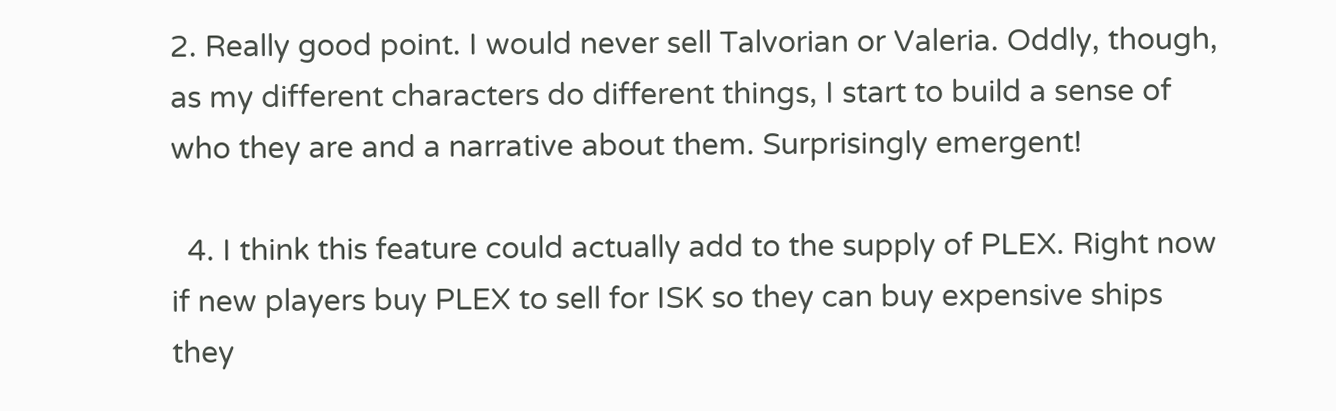2. Really good point. I would never sell Talvorian or Valeria. Oddly, though, as my different characters do different things, I start to build a sense of who they are and a narrative about them. Surprisingly emergent!

  4. I think this feature could actually add to the supply of PLEX. Right now if new players buy PLEX to sell for ISK so they can buy expensive ships they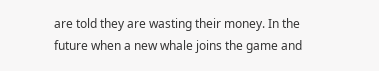are told they are wasting their money. In the future when a new whale joins the game and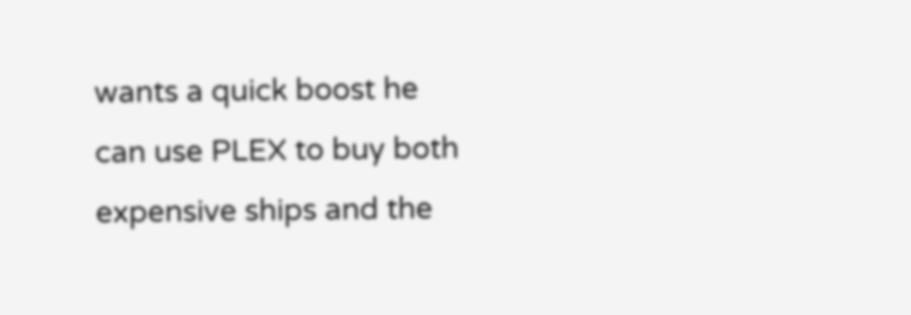wants a quick boost he can use PLEX to buy both expensive ships and the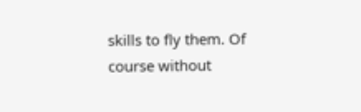skills to fly them. Of course without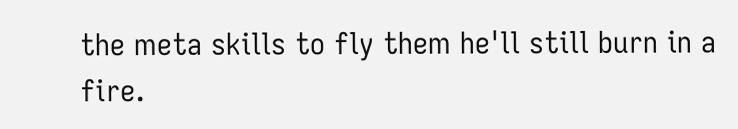the meta skills to fly them he'll still burn in a fire.